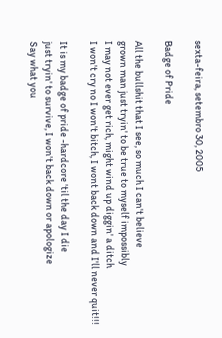sexta-feira, setembro 30, 2005

Badge of Pride

All the bullshit that I see, so much I can't believe
grown man just tryin' to be true to myself impossibly
I may not ever get rich, might wind up diggin' a ditch
I won't cry no I won't bitch, I wont back down and I'll never quit!!!

It is my badge of pride -hardcore 'til the day I die
just tryin' to survive, I won't back down or apologize
Say what you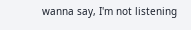wanna say, I'm not listening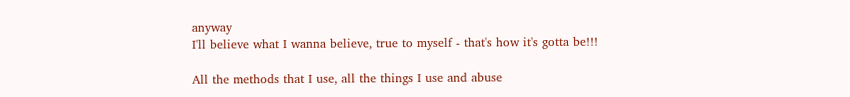anyway
I'll believe what I wanna believe, true to myself - that's how it's gotta be!!!

All the methods that I use, all the things I use and abuse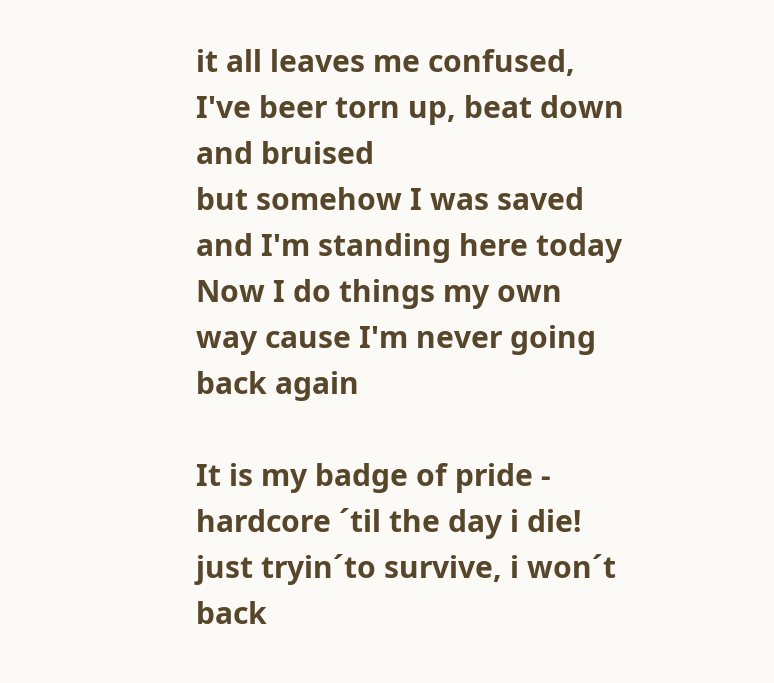it all leaves me confused, I've beer torn up, beat down and bruised
but somehow I was saved and I'm standing here today
Now I do things my own way cause I'm never going back again

It is my badge of pride - hardcore ´til the day i die!
just tryin´to survive, i won´t back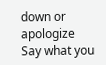down or apologize
Say what you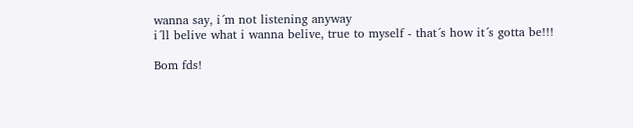wanna say, i´m not listening anyway
i´ll belive what i wanna belive, true to myself - that´s how it´s gotta be!!!

Bom fds!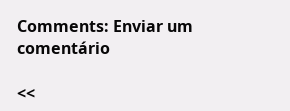Comments: Enviar um comentário

<<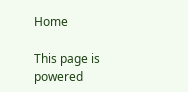Home

This page is powered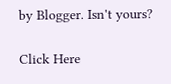by Blogger. Isn't yours?

Click Here